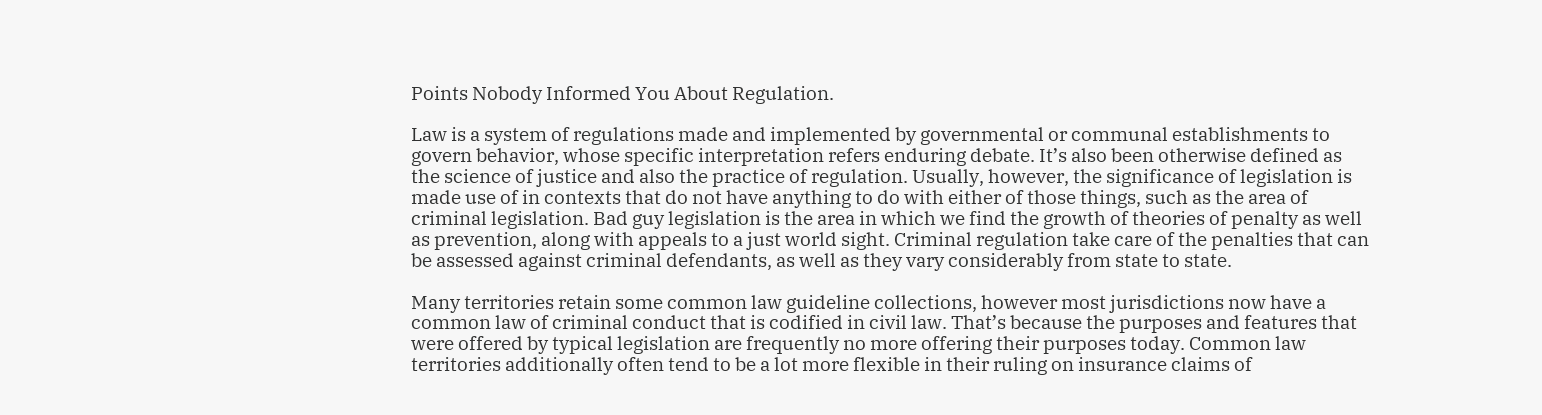Points Nobody Informed You About Regulation.

Law is a system of regulations made and implemented by governmental or communal establishments to govern behavior, whose specific interpretation refers enduring debate. It’s also been otherwise defined as the science of justice and also the practice of regulation. Usually, however, the significance of legislation is made use of in contexts that do not have anything to do with either of those things, such as the area of criminal legislation. Bad guy legislation is the area in which we find the growth of theories of penalty as well as prevention, along with appeals to a just world sight. Criminal regulation take care of the penalties that can be assessed against criminal defendants, as well as they vary considerably from state to state.

Many territories retain some common law guideline collections, however most jurisdictions now have a common law of criminal conduct that is codified in civil law. That’s because the purposes and features that were offered by typical legislation are frequently no more offering their purposes today. Common law territories additionally often tend to be a lot more flexible in their ruling on insurance claims of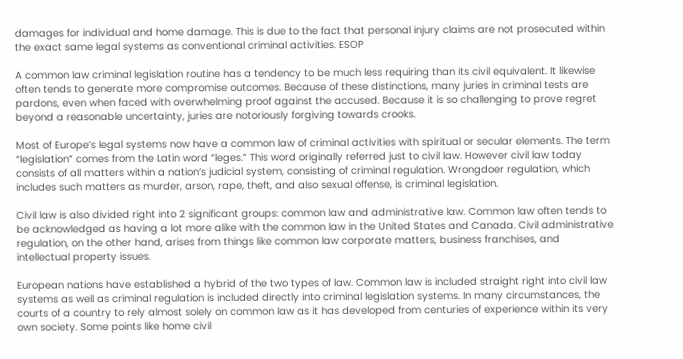damages for individual and home damage. This is due to the fact that personal injury claims are not prosecuted within the exact same legal systems as conventional criminal activities. ESOP

A common law criminal legislation routine has a tendency to be much less requiring than its civil equivalent. It likewise often tends to generate more compromise outcomes. Because of these distinctions, many juries in criminal tests are pardons, even when faced with overwhelming proof against the accused. Because it is so challenging to prove regret beyond a reasonable uncertainty, juries are notoriously forgiving towards crooks.

Most of Europe’s legal systems now have a common law of criminal activities with spiritual or secular elements. The term “legislation” comes from the Latin word “leges.” This word originally referred just to civil law. However civil law today consists of all matters within a nation’s judicial system, consisting of criminal regulation. Wrongdoer regulation, which includes such matters as murder, arson, rape, theft, and also sexual offense, is criminal legislation.

Civil law is also divided right into 2 significant groups: common law and administrative law. Common law often tends to be acknowledged as having a lot more alike with the common law in the United States and Canada. Civil administrative regulation, on the other hand, arises from things like common law corporate matters, business franchises, and intellectual property issues.

European nations have established a hybrid of the two types of law. Common law is included straight right into civil law systems as well as criminal regulation is included directly into criminal legislation systems. In many circumstances, the courts of a country to rely almost solely on common law as it has developed from centuries of experience within its very own society. Some points like home civil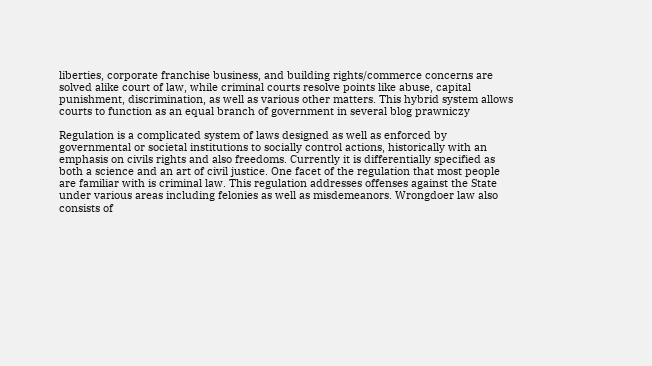liberties, corporate franchise business, and building rights/commerce concerns are solved alike court of law, while criminal courts resolve points like abuse, capital punishment, discrimination, as well as various other matters. This hybrid system allows courts to function as an equal branch of government in several blog prawniczy

Regulation is a complicated system of laws designed as well as enforced by governmental or societal institutions to socially control actions, historically with an emphasis on civils rights and also freedoms. Currently it is differentially specified as both a science and an art of civil justice. One facet of the regulation that most people are familiar with is criminal law. This regulation addresses offenses against the State under various areas including felonies as well as misdemeanors. Wrongdoer law also consists of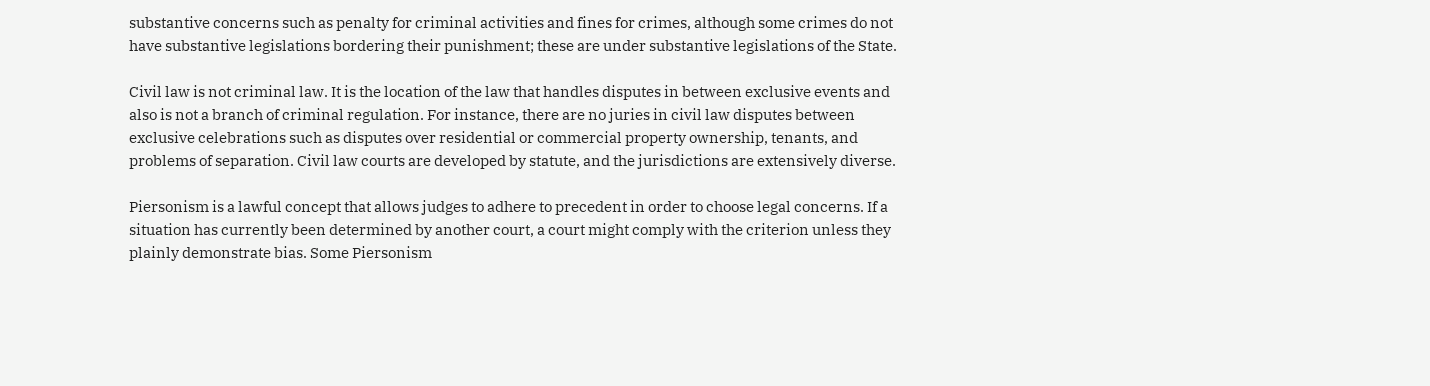substantive concerns such as penalty for criminal activities and fines for crimes, although some crimes do not have substantive legislations bordering their punishment; these are under substantive legislations of the State.

Civil law is not criminal law. It is the location of the law that handles disputes in between exclusive events and also is not a branch of criminal regulation. For instance, there are no juries in civil law disputes between exclusive celebrations such as disputes over residential or commercial property ownership, tenants, and problems of separation. Civil law courts are developed by statute, and the jurisdictions are extensively diverse.

Piersonism is a lawful concept that allows judges to adhere to precedent in order to choose legal concerns. If a situation has currently been determined by another court, a court might comply with the criterion unless they plainly demonstrate bias. Some Piersonism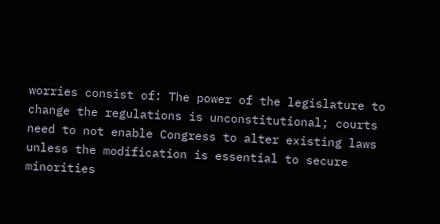worries consist of: The power of the legislature to change the regulations is unconstitutional; courts need to not enable Congress to alter existing laws unless the modification is essential to secure minorities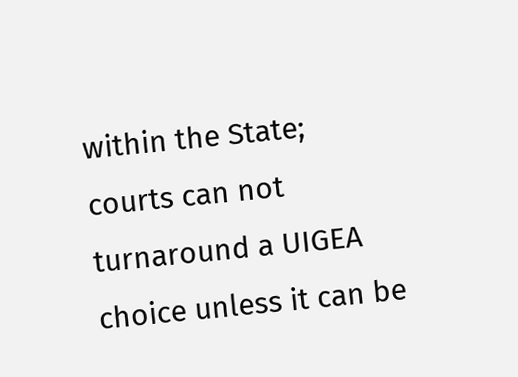within the State; courts can not turnaround a UIGEA choice unless it can be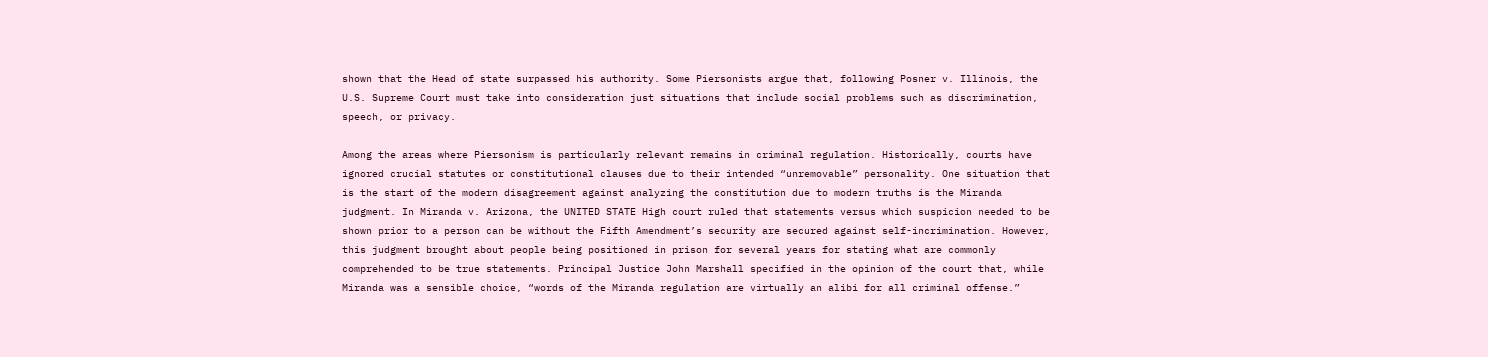shown that the Head of state surpassed his authority. Some Piersonists argue that, following Posner v. Illinois, the U.S. Supreme Court must take into consideration just situations that include social problems such as discrimination, speech, or privacy.

Among the areas where Piersonism is particularly relevant remains in criminal regulation. Historically, courts have ignored crucial statutes or constitutional clauses due to their intended “unremovable” personality. One situation that is the start of the modern disagreement against analyzing the constitution due to modern truths is the Miranda judgment. In Miranda v. Arizona, the UNITED STATE High court ruled that statements versus which suspicion needed to be shown prior to a person can be without the Fifth Amendment’s security are secured against self-incrimination. However, this judgment brought about people being positioned in prison for several years for stating what are commonly comprehended to be true statements. Principal Justice John Marshall specified in the opinion of the court that, while Miranda was a sensible choice, “words of the Miranda regulation are virtually an alibi for all criminal offense.”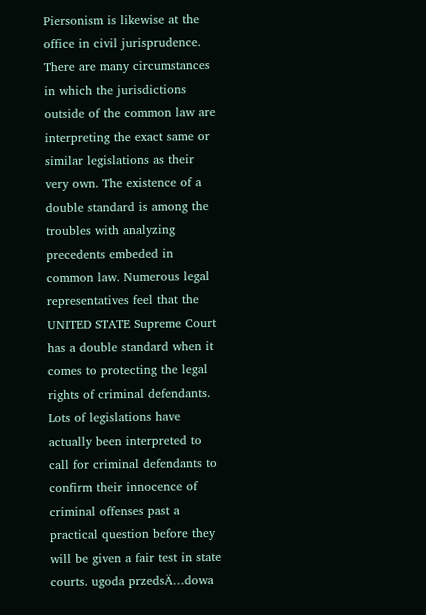Piersonism is likewise at the office in civil jurisprudence. There are many circumstances in which the jurisdictions outside of the common law are interpreting the exact same or similar legislations as their very own. The existence of a double standard is among the troubles with analyzing precedents embeded in common law. Numerous legal representatives feel that the UNITED STATE Supreme Court has a double standard when it comes to protecting the legal rights of criminal defendants. Lots of legislations have actually been interpreted to call for criminal defendants to confirm their innocence of criminal offenses past a practical question before they will be given a fair test in state courts. ugoda przedsÄ…dowa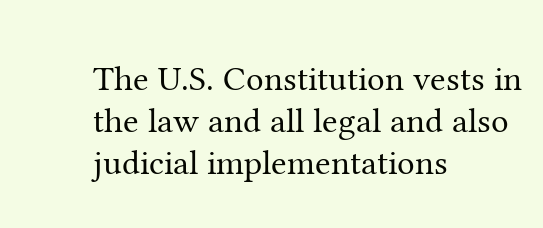The U.S. Constitution vests in the law and all legal and also judicial implementations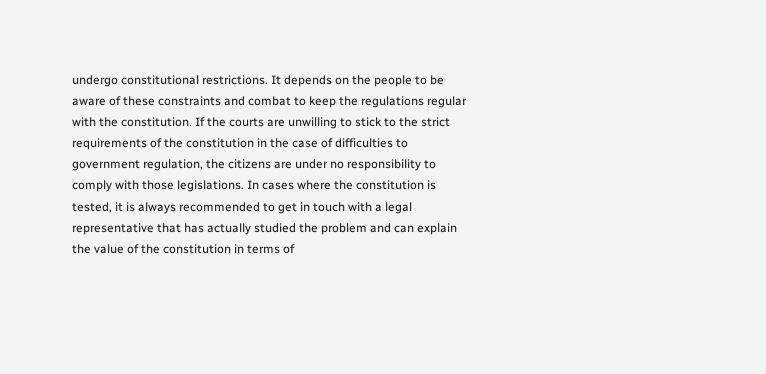undergo constitutional restrictions. It depends on the people to be aware of these constraints and combat to keep the regulations regular with the constitution. If the courts are unwilling to stick to the strict requirements of the constitution in the case of difficulties to government regulation, the citizens are under no responsibility to comply with those legislations. In cases where the constitution is tested, it is always recommended to get in touch with a legal representative that has actually studied the problem and can explain the value of the constitution in terms of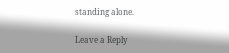standing alone.

Leave a Reply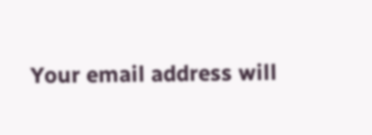Your email address will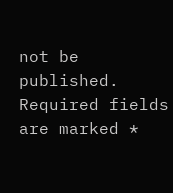not be published. Required fields are marked *